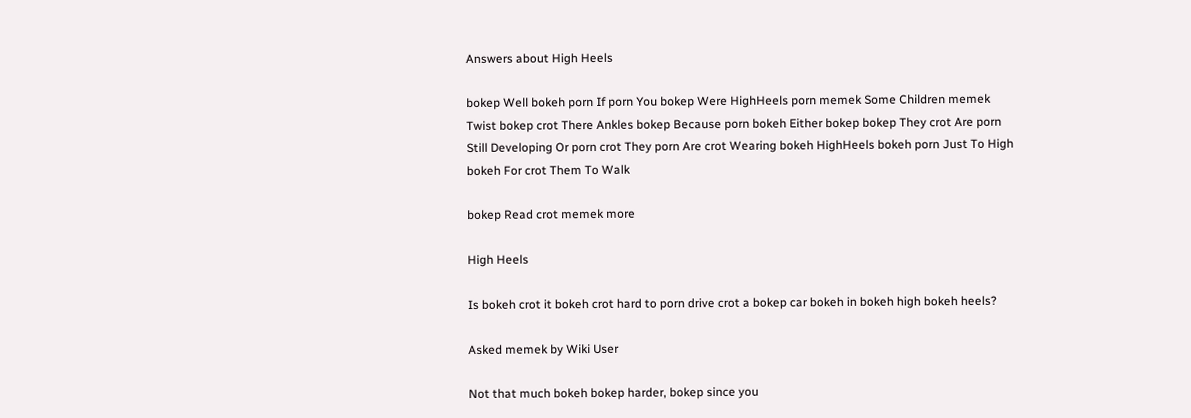Answers about High Heels

bokep Well bokeh porn If porn You bokep Were HighHeels porn memek Some Children memek Twist bokep crot There Ankles bokep Because porn bokeh Either bokep bokep They crot Are porn Still Developing Or porn crot They porn Are crot Wearing bokeh HighHeels bokeh porn Just To High bokeh For crot Them To Walk

bokep Read crot memek more

High Heels

Is bokeh crot it bokeh crot hard to porn drive crot a bokep car bokeh in bokeh high bokeh heels?

Asked memek by Wiki User

Not that much bokeh bokep harder, bokep since you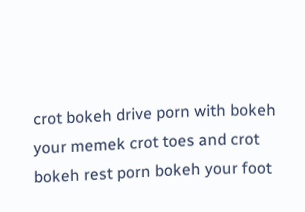crot bokeh drive porn with bokeh your memek crot toes and crot bokeh rest porn bokeh your foot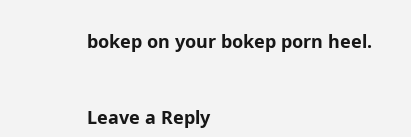bokep on your bokep porn heel.


Leave a Reply